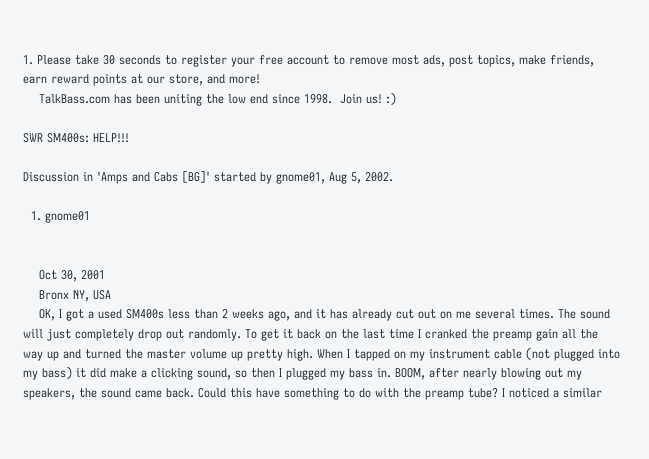1. Please take 30 seconds to register your free account to remove most ads, post topics, make friends, earn reward points at our store, and more!
    TalkBass.com has been uniting the low end since 1998.  Join us! :)

SWR SM400s: HELP!!!

Discussion in 'Amps and Cabs [BG]' started by gnome01, Aug 5, 2002.

  1. gnome01


    Oct 30, 2001
    Bronx NY, USA
    OK, I got a used SM400s less than 2 weeks ago, and it has already cut out on me several times. The sound will just completely drop out randomly. To get it back on the last time I cranked the preamp gain all the way up and turned the master volume up pretty high. When I tapped on my instrument cable (not plugged into my bass) it did make a clicking sound, so then I plugged my bass in. BOOM, after nearly blowing out my speakers, the sound came back. Could this have something to do with the preamp tube? I noticed a similar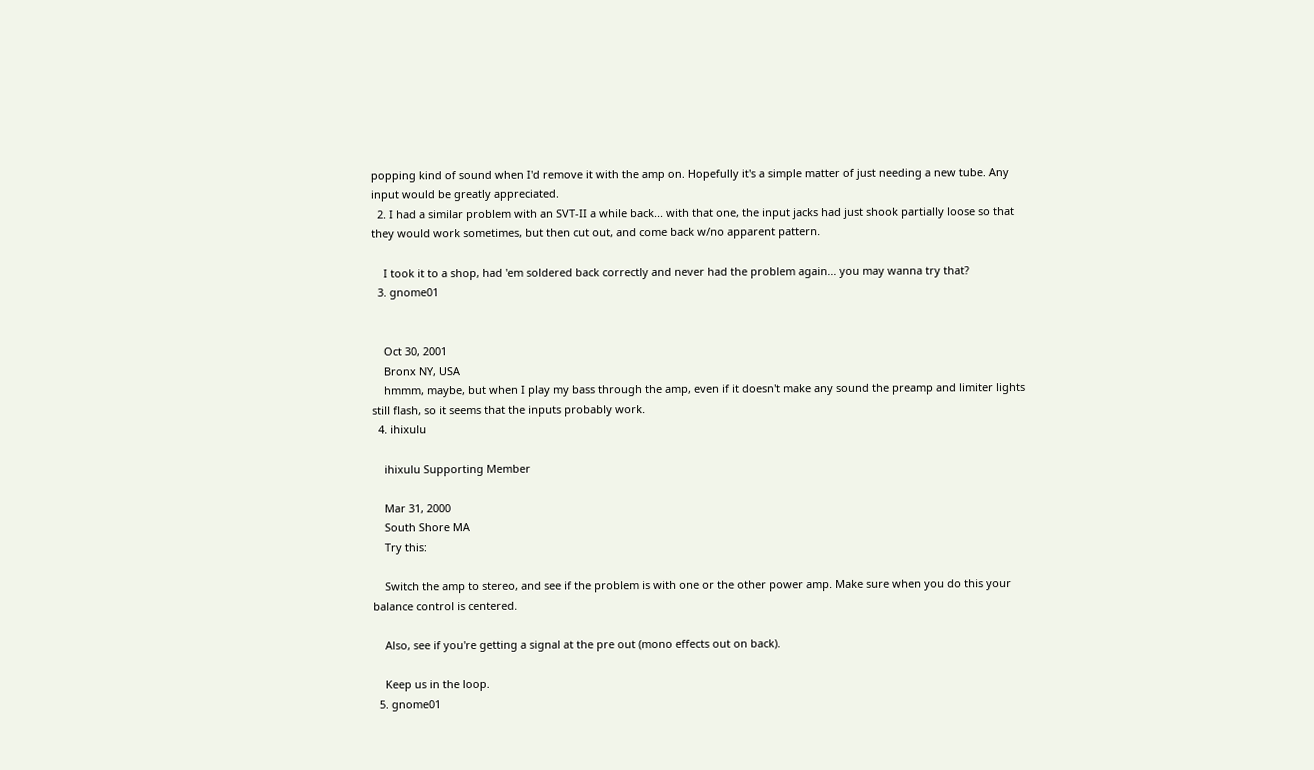popping kind of sound when I'd remove it with the amp on. Hopefully it's a simple matter of just needing a new tube. Any input would be greatly appreciated.
  2. I had a similar problem with an SVT-II a while back... with that one, the input jacks had just shook partially loose so that they would work sometimes, but then cut out, and come back w/no apparent pattern.

    I took it to a shop, had 'em soldered back correctly and never had the problem again... you may wanna try that?
  3. gnome01


    Oct 30, 2001
    Bronx NY, USA
    hmmm, maybe, but when I play my bass through the amp, even if it doesn't make any sound the preamp and limiter lights still flash, so it seems that the inputs probably work.
  4. ihixulu

    ihixulu Supporting Member

    Mar 31, 2000
    South Shore MA
    Try this:

    Switch the amp to stereo, and see if the problem is with one or the other power amp. Make sure when you do this your balance control is centered.

    Also, see if you're getting a signal at the pre out (mono effects out on back).

    Keep us in the loop.
  5. gnome01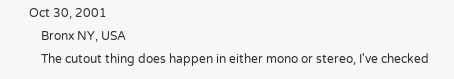Oct 30, 2001
    Bronx NY, USA
    The cutout thing does happen in either mono or stereo, I've checked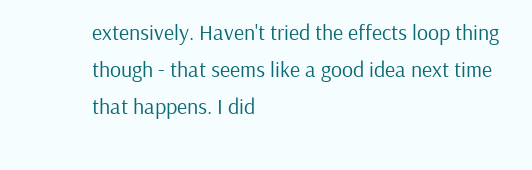extensively. Haven't tried the effects loop thing though - that seems like a good idea next time that happens. I did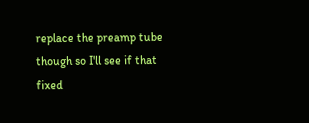replace the preamp tube though so I'll see if that fixed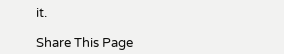it.

Share This Page